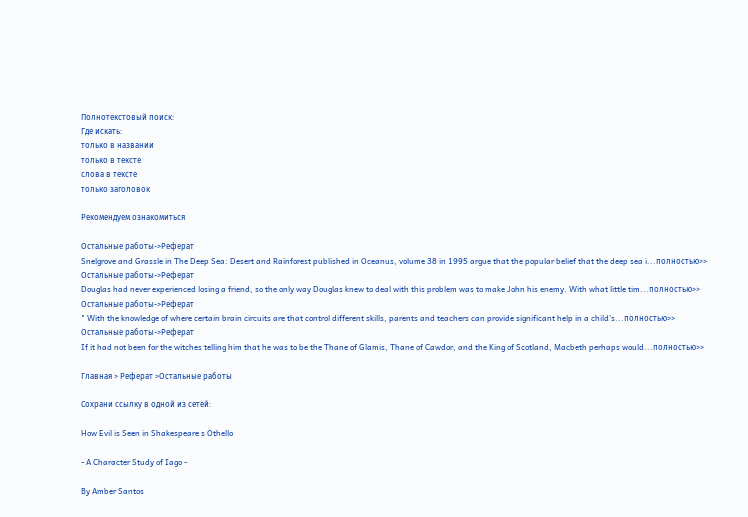Полнотекстовый поиск:
Где искать:
только в названии
только в тексте
слова в тексте
только заголовок

Рекомендуем ознакомиться

Остальные работы->Реферат
Snelgrove and Grassle in The Deep Sea: Desert and Rainforest published in Oceanus, volume 38 in 1995 argue that the popular belief that the deep sea i...полностью>>
Остальные работы->Реферат
Douglas had never experienced losing a friend, so the only way Douglas knew to deal with this problem was to make John his enemy. With what little tim...полностью>>
Остальные работы->Реферат
" With the knowledge of where certain brain circuits are that control different skills, parents and teachers can provide significant help in a child’s...полностью>>
Остальные работы->Реферат
If it had not been for the witches telling him that he was to be the Thane of Glamis, Thane of Cawdor, and the King of Scotland, Macbeth perhaps would...полностью>>

Главная > Реферат >Остальные работы

Сохрани ссылку в одной из сетей:

How Evil is Seen in Shakespeare s Othello

- A Character Study of Iago -

By Amber Santos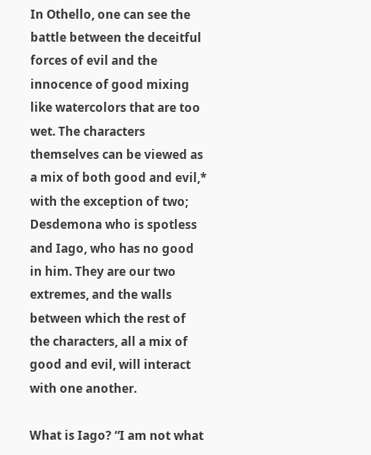In Othello, one can see the battle between the deceitful forces of evil and the innocence of good mixing like watercolors that are too wet. The characters themselves can be viewed as a mix of both good and evil,* with the exception of two; Desdemona who is spotless and Iago, who has no good in him. They are our two extremes, and the walls between which the rest of the characters, all a mix of good and evil, will interact with one another.

What is Iago? “I am not what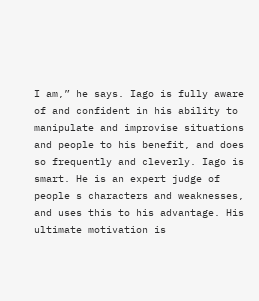I am,” he says. Iago is fully aware of and confident in his ability to manipulate and improvise situations and people to his benefit, and does so frequently and cleverly. Iago is smart. He is an expert judge of people s characters and weaknesses, and uses this to his advantage. His ultimate motivation is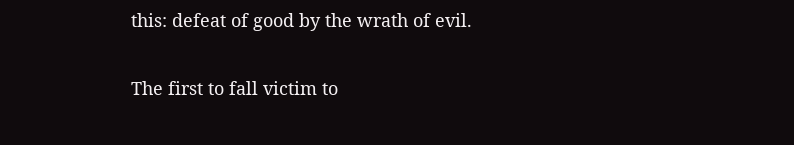this: defeat of good by the wrath of evil.

The first to fall victim to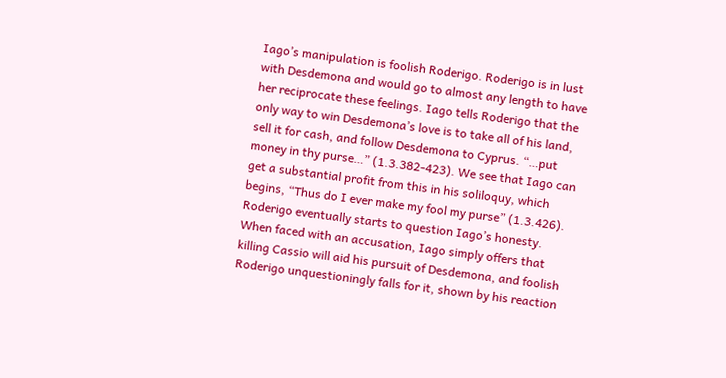Iago’s manipulation is foolish Roderigo. Roderigo is in lust with Desdemona and would go to almost any length to have her reciprocate these feelings. Iago tells Roderigo that the only way to win Desdemona’s love is to take all of his land, sell it for cash, and follow Desdemona to Cyprus. “…put money in thy purse…” (1.3.382-423). We see that Iago can get a substantial profit from this in his soliloquy, which begins, “Thus do I ever make my fool my purse” (1.3.426). Roderigo eventually starts to question Iago’s honesty. When faced with an accusation, Iago simply offers that killing Cassio will aid his pursuit of Desdemona, and foolish Roderigo unquestioningly falls for it, shown by his reaction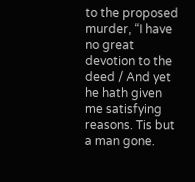to the proposed murder, “I have no great devotion to the deed / And yet he hath given me satisfying reasons. Tis but a man gone.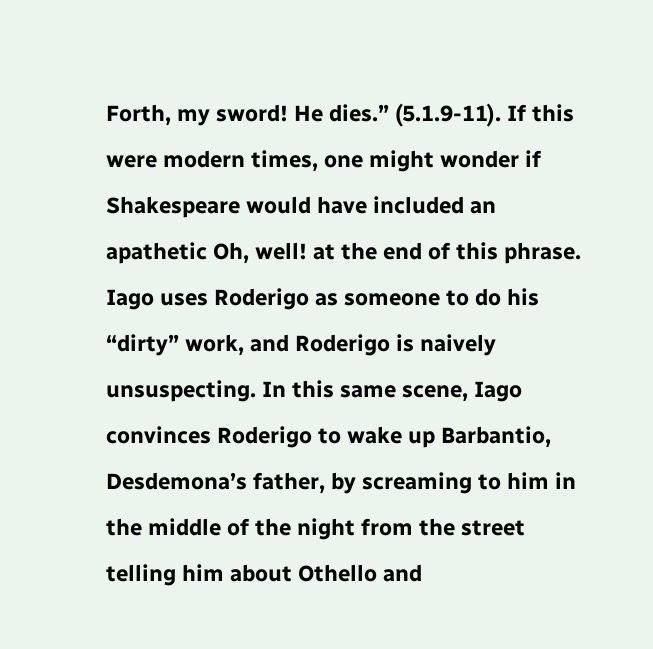Forth, my sword! He dies.” (5.1.9-11). If this were modern times, one might wonder if Shakespeare would have included an apathetic Oh, well! at the end of this phrase. Iago uses Roderigo as someone to do his “dirty” work, and Roderigo is naively unsuspecting. In this same scene, Iago convinces Roderigo to wake up Barbantio, Desdemona’s father, by screaming to him in the middle of the night from the street telling him about Othello and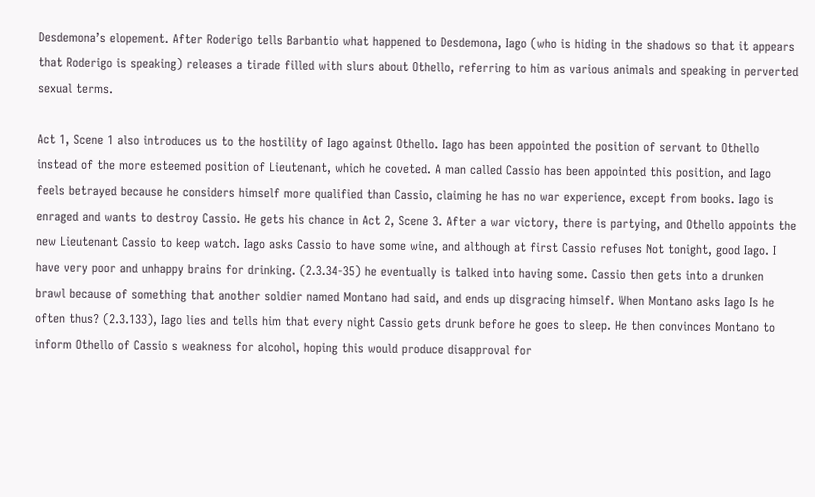Desdemona’s elopement. After Roderigo tells Barbantio what happened to Desdemona, Iago (who is hiding in the shadows so that it appears that Roderigo is speaking) releases a tirade filled with slurs about Othello, referring to him as various animals and speaking in perverted sexual terms.

Act 1, Scene 1 also introduces us to the hostility of Iago against Othello. Iago has been appointed the position of servant to Othello instead of the more esteemed position of Lieutenant, which he coveted. A man called Cassio has been appointed this position, and Iago feels betrayed because he considers himself more qualified than Cassio, claiming he has no war experience, except from books. Iago is enraged and wants to destroy Cassio. He gets his chance in Act 2, Scene 3. After a war victory, there is partying, and Othello appoints the new Lieutenant Cassio to keep watch. Iago asks Cassio to have some wine, and although at first Cassio refuses Not tonight, good Iago. I have very poor and unhappy brains for drinking. (2.3.34-35) he eventually is talked into having some. Cassio then gets into a drunken brawl because of something that another soldier named Montano had said, and ends up disgracing himself. When Montano asks Iago Is he often thus? (2.3.133), Iago lies and tells him that every night Cassio gets drunk before he goes to sleep. He then convinces Montano to inform Othello of Cassio s weakness for alcohol, hoping this would produce disapproval for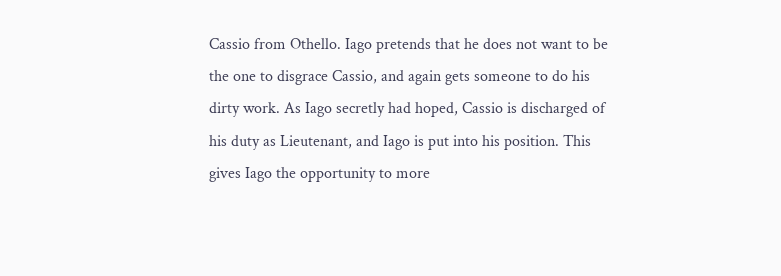Cassio from Othello. Iago pretends that he does not want to be the one to disgrace Cassio, and again gets someone to do his dirty work. As Iago secretly had hoped, Cassio is discharged of his duty as Lieutenant, and Iago is put into his position. This gives Iago the opportunity to more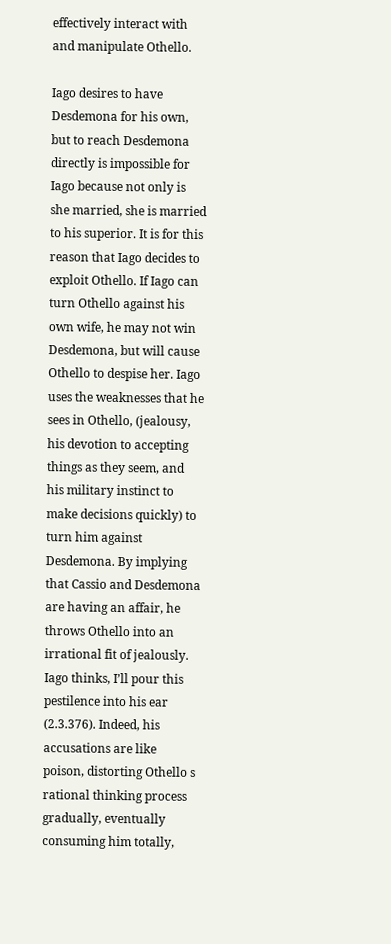effectively interact with and manipulate Othello.

Iago desires to have Desdemona for his own, but to reach Desdemona directly is impossible for Iago because not only is she married, she is married to his superior. It is for this reason that Iago decides to exploit Othello. If Iago can turn Othello against his own wife, he may not win Desdemona, but will cause Othello to despise her. Iago uses the weaknesses that he sees in Othello, (jealousy, his devotion to accepting things as they seem, and his military instinct to make decisions quickly) to turn him against Desdemona. By implying that Cassio and Desdemona are having an affair, he throws Othello into an irrational fit of jealously. Iago thinks, I’ll pour this pestilence into his ear (2.3.376). Indeed, his accusations are like poison, distorting Othello s rational thinking process gradually, eventually consuming him totally,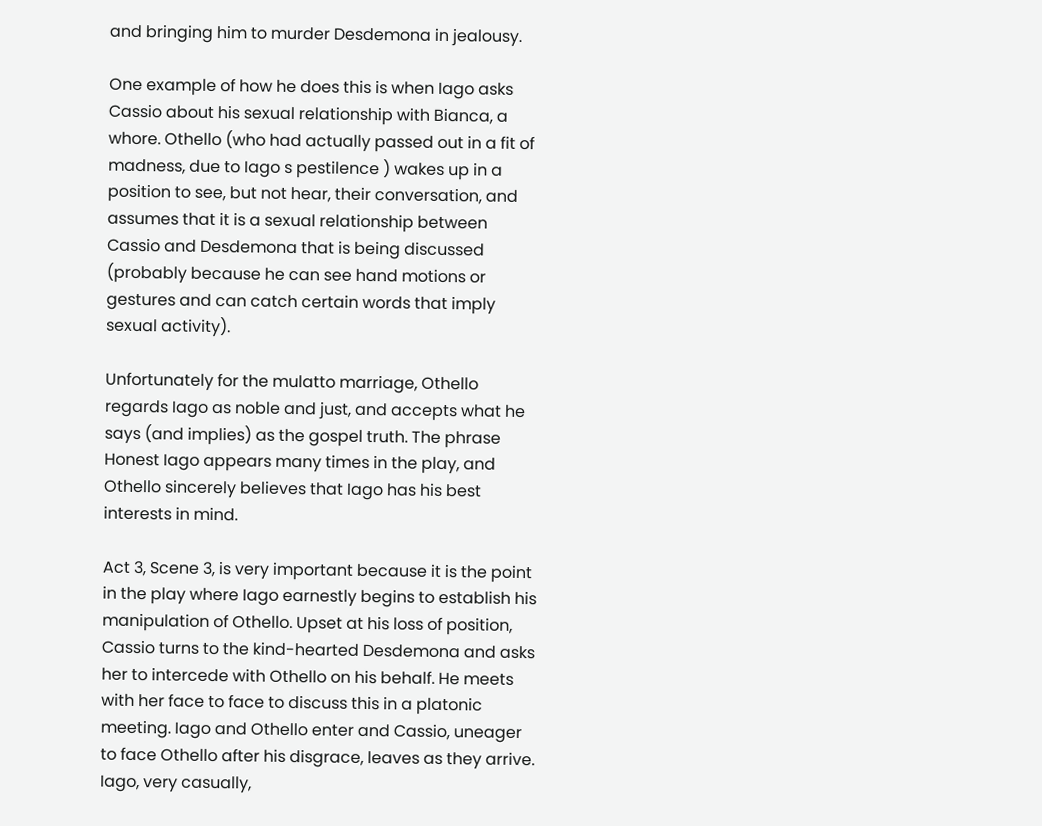and bringing him to murder Desdemona in jealousy.

One example of how he does this is when Iago asks Cassio about his sexual relationship with Bianca, a whore. Othello (who had actually passed out in a fit of madness, due to Iago s pestilence ) wakes up in a position to see, but not hear, their conversation, and assumes that it is a sexual relationship between Cassio and Desdemona that is being discussed (probably because he can see hand motions or gestures and can catch certain words that imply sexual activity).

Unfortunately for the mulatto marriage, Othello regards Iago as noble and just, and accepts what he says (and implies) as the gospel truth. The phrase Honest Iago appears many times in the play, and Othello sincerely believes that Iago has his best interests in mind.

Act 3, Scene 3, is very important because it is the point in the play where Iago earnestly begins to establish his manipulation of Othello. Upset at his loss of position, Cassio turns to the kind-hearted Desdemona and asks her to intercede with Othello on his behalf. He meets with her face to face to discuss this in a platonic meeting. Iago and Othello enter and Cassio, uneager to face Othello after his disgrace, leaves as they arrive. Iago, very casually,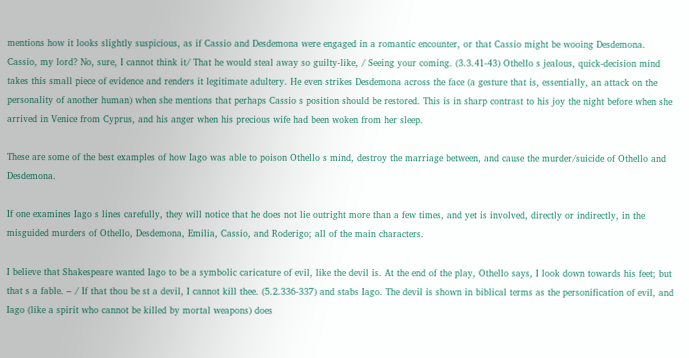mentions how it looks slightly suspicious, as if Cassio and Desdemona were engaged in a romantic encounter, or that Cassio might be wooing Desdemona. Cassio, my lord? No, sure, I cannot think it/ That he would steal away so guilty-like, / Seeing your coming. (3.3.41-43) Othello s jealous, quick-decision mind takes this small piece of evidence and renders it legitimate adultery. He even strikes Desdemona across the face (a gesture that is, essentially, an attack on the personality of another human) when she mentions that perhaps Cassio s position should be restored. This is in sharp contrast to his joy the night before when she arrived in Venice from Cyprus, and his anger when his precious wife had been woken from her sleep.

These are some of the best examples of how Iago was able to poison Othello s mind, destroy the marriage between, and cause the murder/suicide of Othello and Desdemona.

If one examines Iago s lines carefully, they will notice that he does not lie outright more than a few times, and yet is involved, directly or indirectly, in the misguided murders of Othello, Desdemona, Emilia, Cassio, and Roderigo; all of the main characters.

I believe that Shakespeare wanted Iago to be a symbolic caricature of evil, like the devil is. At the end of the play, Othello says, I look down towards his feet; but that s a fable. – / If that thou be st a devil, I cannot kill thee. (5.2.336-337) and stabs Iago. The devil is shown in biblical terms as the personification of evil, and Iago (like a spirit who cannot be killed by mortal weapons) does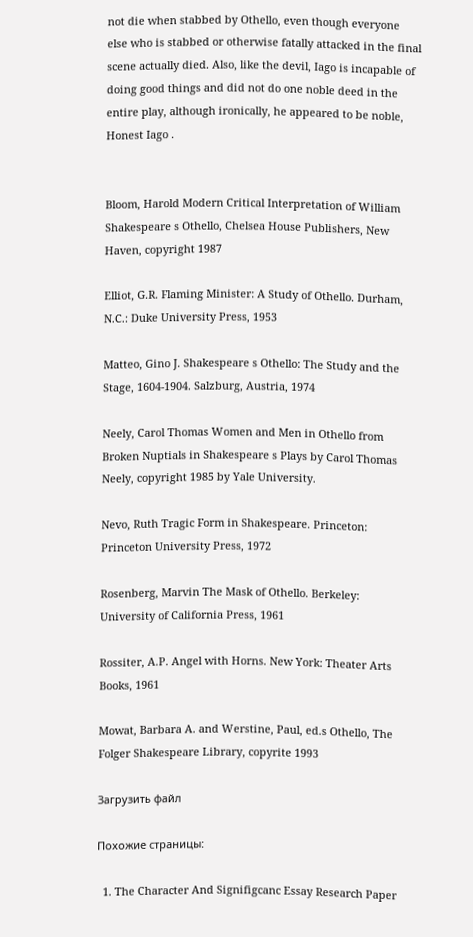not die when stabbed by Othello, even though everyone else who is stabbed or otherwise fatally attacked in the final scene actually died. Also, like the devil, Iago is incapable of doing good things and did not do one noble deed in the entire play, although ironically, he appeared to be noble, Honest Iago .


Bloom, Harold Modern Critical Interpretation of William Shakespeare s Othello, Chelsea House Publishers, New Haven, copyright 1987

Elliot, G.R. Flaming Minister: A Study of Othello. Durham, N.C.: Duke University Press, 1953

Matteo, Gino J. Shakespeare s Othello: The Study and the Stage, 1604-1904. Salzburg, Austria, 1974

Neely, Carol Thomas Women and Men in Othello from Broken Nuptials in Shakespeare s Plays by Carol Thomas Neely, copyright 1985 by Yale University.

Nevo, Ruth Tragic Form in Shakespeare. Princeton: Princeton University Press, 1972

Rosenberg, Marvin The Mask of Othello. Berkeley: University of California Press, 1961

Rossiter, A.P. Angel with Horns. New York: Theater Arts Books, 1961

Mowat, Barbara A. and Werstine, Paul, ed.s Othello, The Folger Shakespeare Library, copyrite 1993

Загрузить файл

Похожие страницы:

  1. The Character And Signifigcanc Essay Research Paper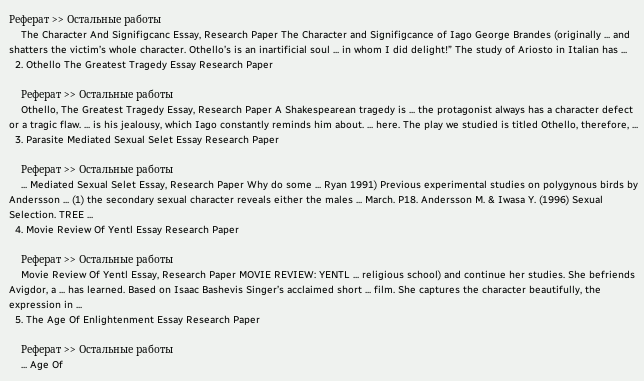Реферат >> Остальные работы
    The Character And Signifigcanc Essay, Research Paper The Character and Signifigcance of Iago George Brandes (originally ... and shatters the victim’s whole character. Othello’s is an inartificial soul ... in whom I did delight!” The study of Ariosto in Italian has ...
  2. Othello The Greatest Tragedy Essay Research Paper

    Реферат >> Остальные работы
    Othello, The Greatest Tragedy Essay, Research Paper A Shakespearean tragedy is ... the protagonist always has a character defect or a tragic flaw. ... is his jealousy, which Iago constantly reminds him about. ... here. The play we studied is titled Othello, therefore, ...
  3. Parasite Mediated Sexual Selet Essay Research Paper

    Реферат >> Остальные работы
    ... Mediated Sexual Selet Essay, Research Paper Why do some ... Ryan 1991) Previous experimental studies on polygynous birds by Andersson ... (1) the secondary sexual character reveals either the males ... March. P18. Andersson M. & Iwasa Y. (1996) Sexual Selection. TREE ...
  4. Movie Review Of Yentl Essay Research Paper

    Реферат >> Остальные работы
    Movie Review Of Yentl Essay, Research Paper MOVIE REVIEW: YENTL ... religious school) and continue her studies. She befriends Avigdor, a ... has learned. Based on Isaac Bashevis Singer’s acclaimed short ... film. She captures the character beautifully, the expression in ...
  5. The Age Of Enlightenment Essay Research Paper

    Реферат >> Остальные работы
    ... Age Of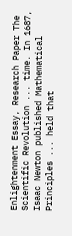Enlightenment Essay, Research Paper The Scientific Revolution ... time. In 1687, Isaac Newton published Mathematical Principles ... held that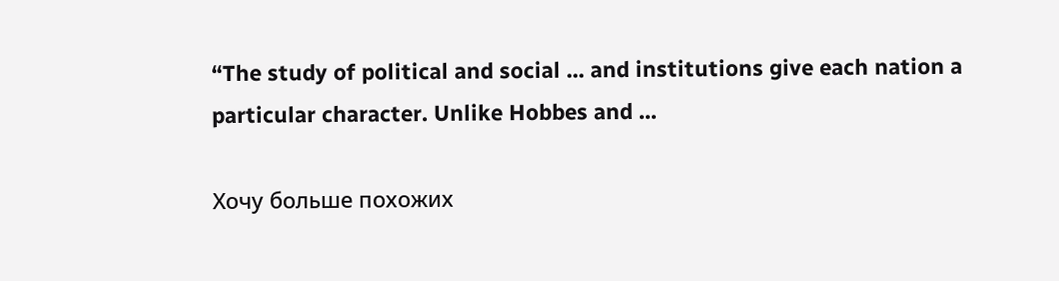“The study of political and social ... and institutions give each nation a particular character. Unlike Hobbes and ...

Хочу больше похожих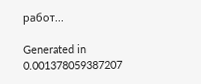работ...

Generated in 0.001378059387207